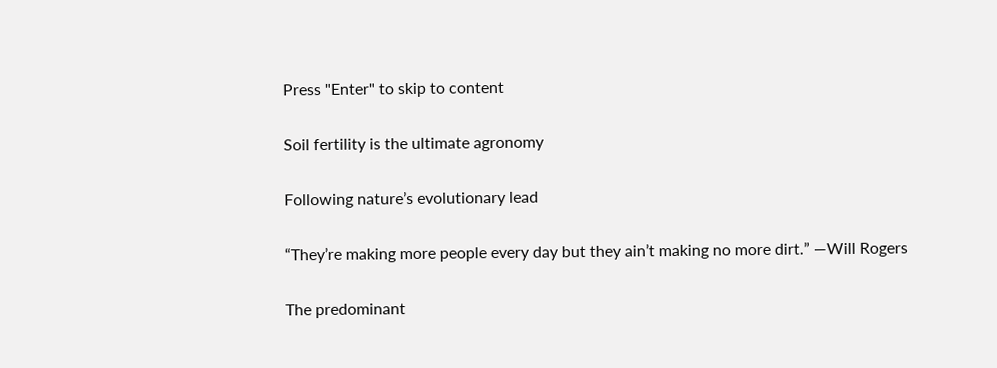Press "Enter" to skip to content

Soil fertility is the ultimate agronomy

Following nature’s evolutionary lead

“They’re making more people every day but they ain’t making no more dirt.” —Will Rogers

The predominant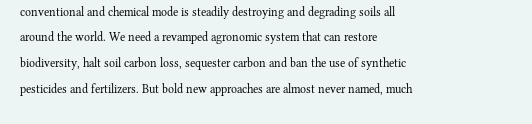conventional and chemical mode is steadily destroying and degrading soils all around the world. We need a revamped agronomic system that can restore biodiversity, halt soil carbon loss, sequester carbon and ban the use of synthetic pesticides and fertilizers. But bold new approaches are almost never named, much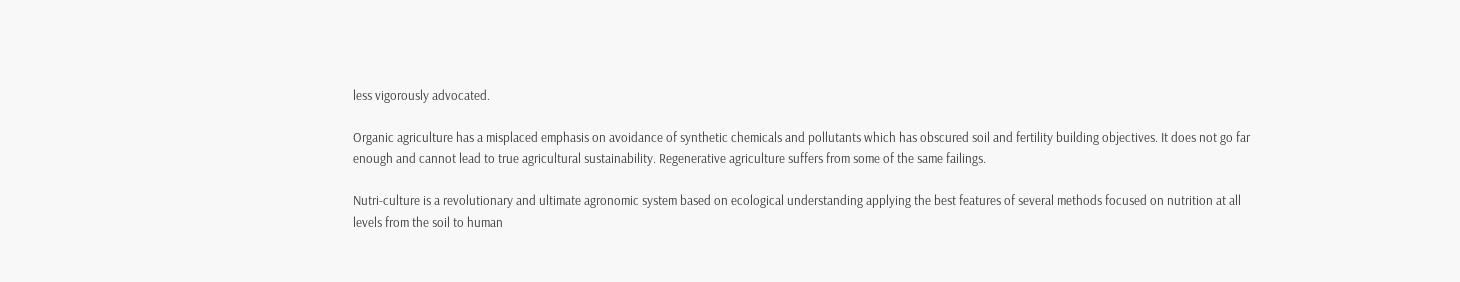less vigorously advocated.

Organic agriculture has a misplaced emphasis on avoidance of synthetic chemicals and pollutants which has obscured soil and fertility building objectives. It does not go far enough and cannot lead to true agricultural sustainability. Regenerative agriculture suffers from some of the same failings.

Nutri-culture is a revolutionary and ultimate agronomic system based on ecological understanding applying the best features of several methods focused on nutrition at all levels from the soil to human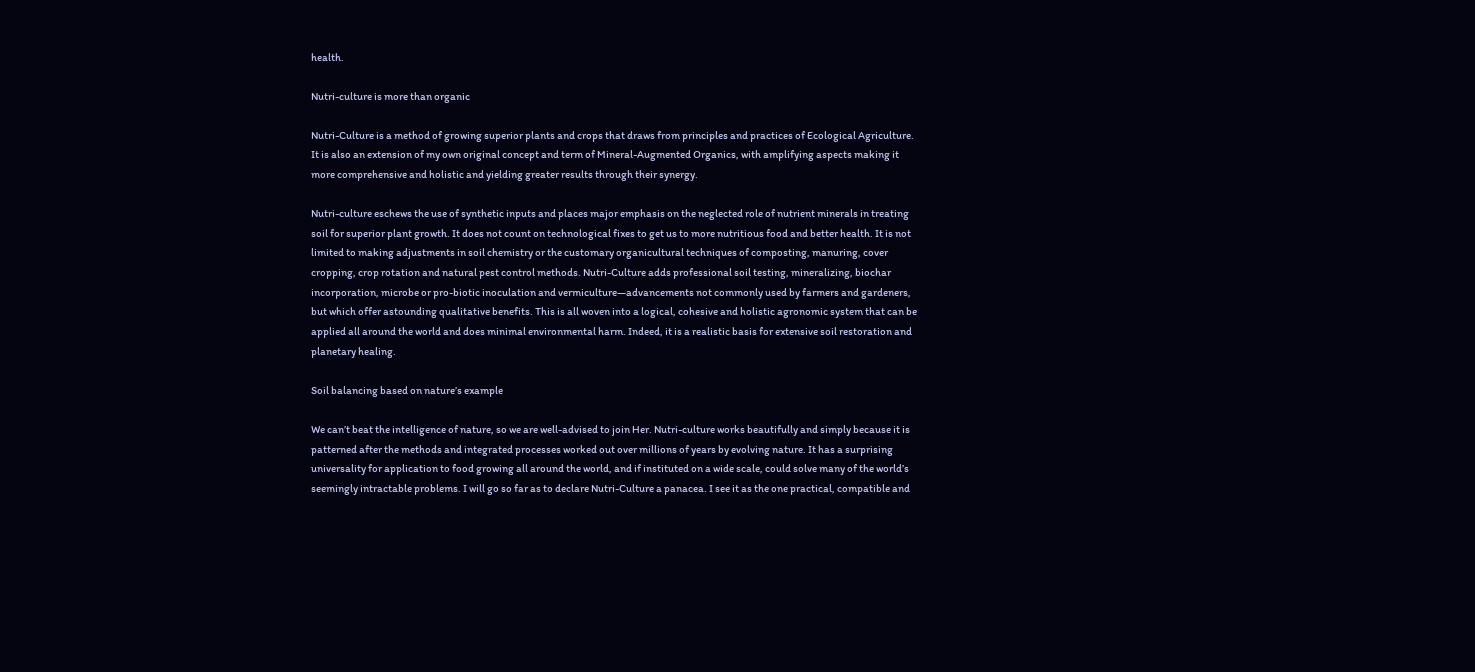health.

Nutri-culture is more than organic

Nutri-Culture is a method of growing superior plants and crops that draws from principles and practices of Ecological Agriculture. It is also an extension of my own original concept and term of Mineral-Augmented Organics, with amplifying aspects making it more comprehensive and holistic and yielding greater results through their synergy.

Nutri-culture eschews the use of synthetic inputs and places major emphasis on the neglected role of nutrient minerals in treating soil for superior plant growth. It does not count on technological fixes to get us to more nutritious food and better health. It is not limited to making adjustments in soil chemistry or the customary organicultural techniques of composting, manuring, cover cropping, crop rotation and natural pest control methods. Nutri-Culture adds professional soil testing, mineralizing, biochar incorporation, microbe or pro-biotic inoculation and vermiculture—advancements not commonly used by farmers and gardeners, but which offer astounding qualitative benefits. This is all woven into a logical, cohesive and holistic agronomic system that can be applied all around the world and does minimal environmental harm. Indeed, it is a realistic basis for extensive soil restoration and planetary healing.

Soil balancing based on nature’s example

We can’t beat the intelligence of nature, so we are well-advised to join Her. Nutri-culture works beautifully and simply because it is patterned after the methods and integrated processes worked out over millions of years by evolving nature. It has a surprising universality for application to food growing all around the world, and if instituted on a wide scale, could solve many of the world’s seemingly intractable problems. I will go so far as to declare Nutri-Culture a panacea. I see it as the one practical, compatible and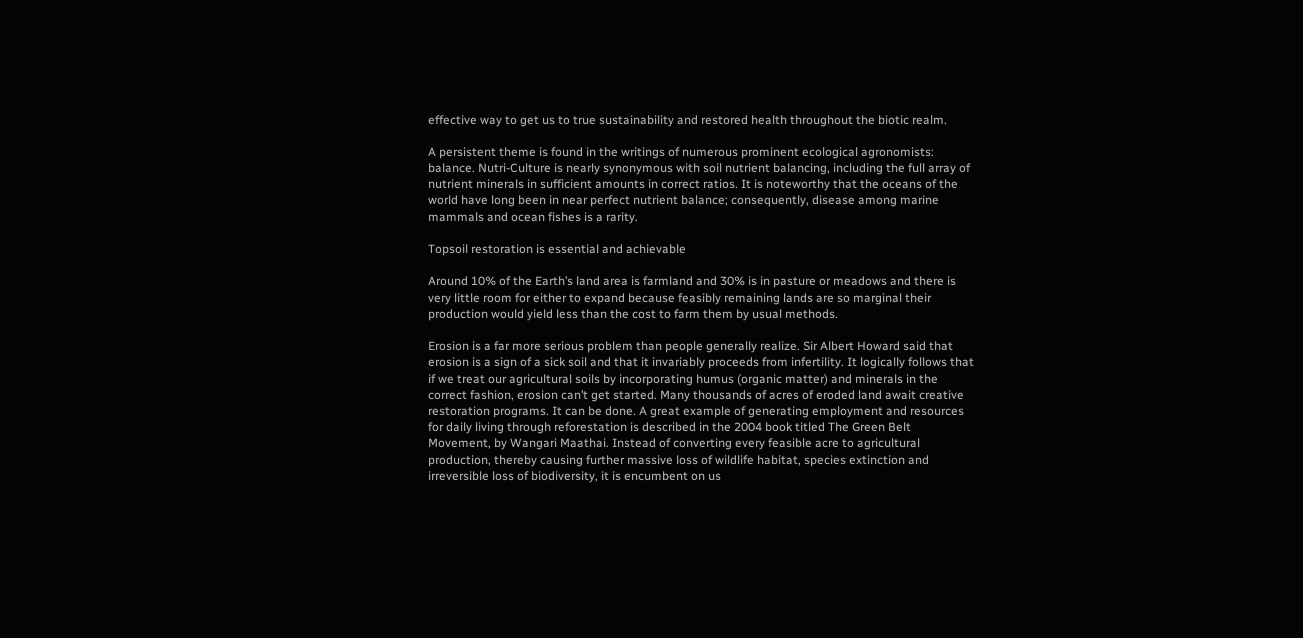effective way to get us to true sustainability and restored health throughout the biotic realm.

A persistent theme is found in the writings of numerous prominent ecological agronomists: balance. Nutri-Culture is nearly synonymous with soil nutrient balancing, including the full array of nutrient minerals in sufficient amounts in correct ratios. It is noteworthy that the oceans of the world have long been in near perfect nutrient balance; consequently, disease among marine mammals and ocean fishes is a rarity.

Topsoil restoration is essential and achievable

Around 10% of the Earth’s land area is farmland and 30% is in pasture or meadows and there is very little room for either to expand because feasibly remaining lands are so marginal their production would yield less than the cost to farm them by usual methods.

Erosion is a far more serious problem than people generally realize. Sir Albert Howard said that erosion is a sign of a sick soil and that it invariably proceeds from infertility. It logically follows that if we treat our agricultural soils by incorporating humus (organic matter) and minerals in the correct fashion, erosion can’t get started. Many thousands of acres of eroded land await creative restoration programs. It can be done. A great example of generating employment and resources for daily living through reforestation is described in the 2004 book titled The Green Belt Movement, by Wangari Maathai. Instead of converting every feasible acre to agricultural production, thereby causing further massive loss of wildlife habitat, species extinction and irreversible loss of biodiversity, it is encumbent on us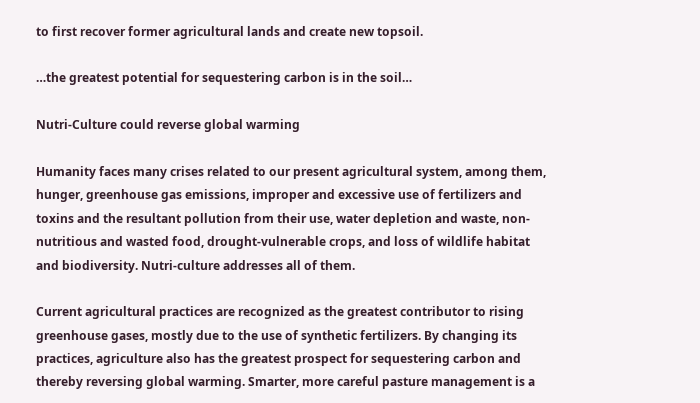to first recover former agricultural lands and create new topsoil.

…the greatest potential for sequestering carbon is in the soil…

Nutri-Culture could reverse global warming

Humanity faces many crises related to our present agricultural system, among them, hunger, greenhouse gas emissions, improper and excessive use of fertilizers and toxins and the resultant pollution from their use, water depletion and waste, non-nutritious and wasted food, drought-vulnerable crops, and loss of wildlife habitat and biodiversity. Nutri-culture addresses all of them.

Current agricultural practices are recognized as the greatest contributor to rising greenhouse gases, mostly due to the use of synthetic fertilizers. By changing its practices, agriculture also has the greatest prospect for sequestering carbon and thereby reversing global warming. Smarter, more careful pasture management is a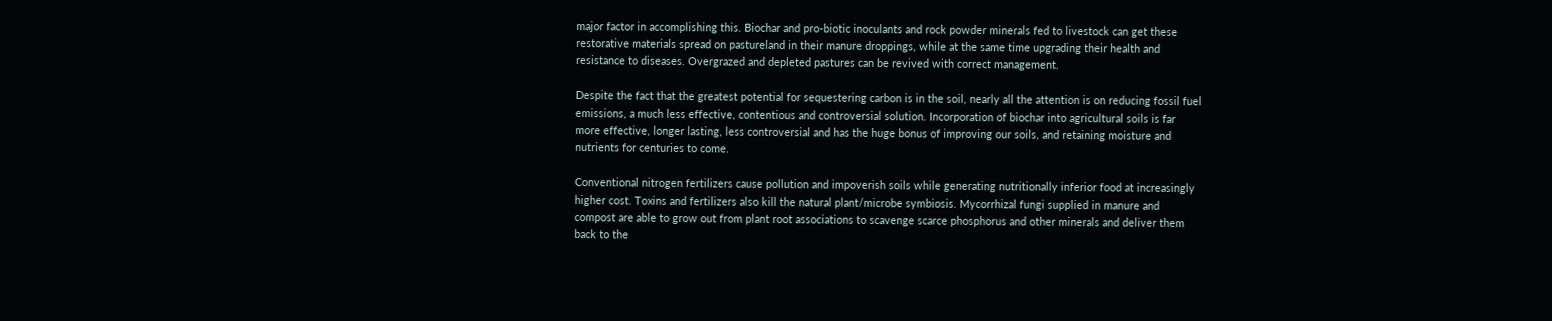major factor in accomplishing this. Biochar and pro-biotic inoculants and rock powder minerals fed to livestock can get these restorative materials spread on pastureland in their manure droppings, while at the same time upgrading their health and resistance to diseases. Overgrazed and depleted pastures can be revived with correct management.

Despite the fact that the greatest potential for sequestering carbon is in the soil, nearly all the attention is on reducing fossil fuel emissions, a much less effective, contentious and controversial solution. Incorporation of biochar into agricultural soils is far more effective, longer lasting, less controversial and has the huge bonus of improving our soils, and retaining moisture and nutrients for centuries to come.

Conventional nitrogen fertilizers cause pollution and impoverish soils while generating nutritionally inferior food at increasingly higher cost. Toxins and fertilizers also kill the natural plant/microbe symbiosis. Mycorrhizal fungi supplied in manure and compost are able to grow out from plant root associations to scavenge scarce phosphorus and other minerals and deliver them back to the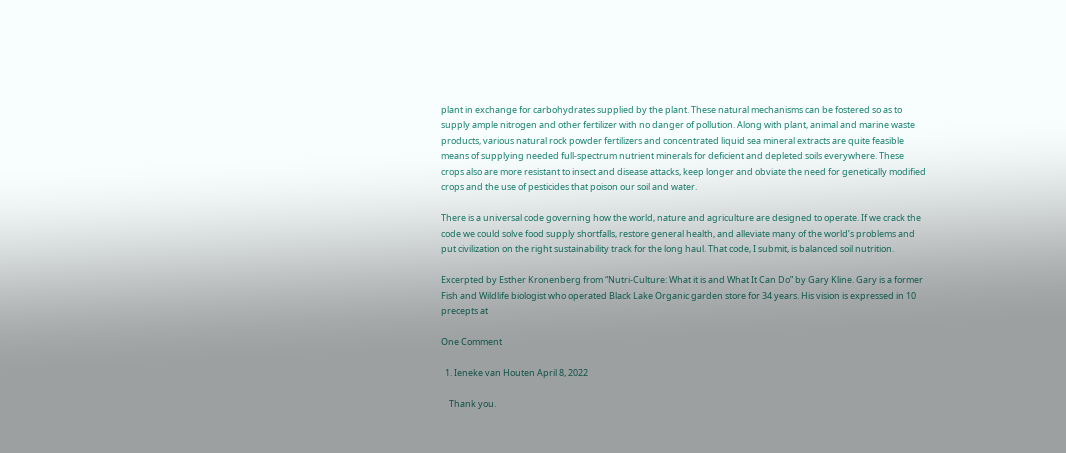plant in exchange for carbohydrates supplied by the plant. These natural mechanisms can be fostered so as to supply ample nitrogen and other fertilizer with no danger of pollution. Along with plant, animal and marine waste products, various natural rock powder fertilizers and concentrated liquid sea mineral extracts are quite feasible means of supplying needed full-spectrum nutrient minerals for deficient and depleted soils everywhere. These crops also are more resistant to insect and disease attacks, keep longer and obviate the need for genetically modified crops and the use of pesticides that poison our soil and water.

There is a universal code governing how the world, nature and agriculture are designed to operate. If we crack the code we could solve food supply shortfalls, restore general health, and alleviate many of the world’s problems and put civilization on the right sustainability track for the long haul. That code, I submit, is balanced soil nutrition.

Excerpted by Esther Kronenberg from “Nutri-Culture: What it is and What It Can Do” by Gary Kline. Gary is a former Fish and Wildlife biologist who operated Black Lake Organic garden store for 34 years. His vision is expressed in 10 precepts at

One Comment

  1. Ieneke van Houten April 8, 2022

    Thank you.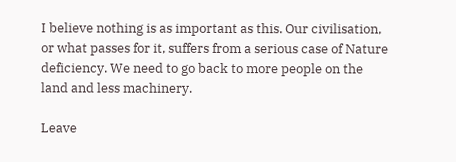I believe nothing is as important as this. Our civilisation, or what passes for it, suffers from a serious case of Nature deficiency. We need to go back to more people on the land and less machinery.

Leave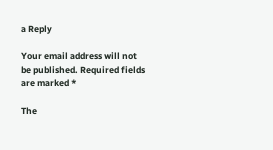a Reply

Your email address will not be published. Required fields are marked *

The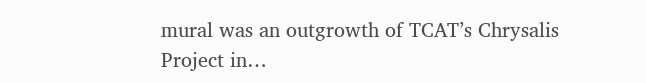mural was an outgrowth of TCAT’s Chrysalis Project in…